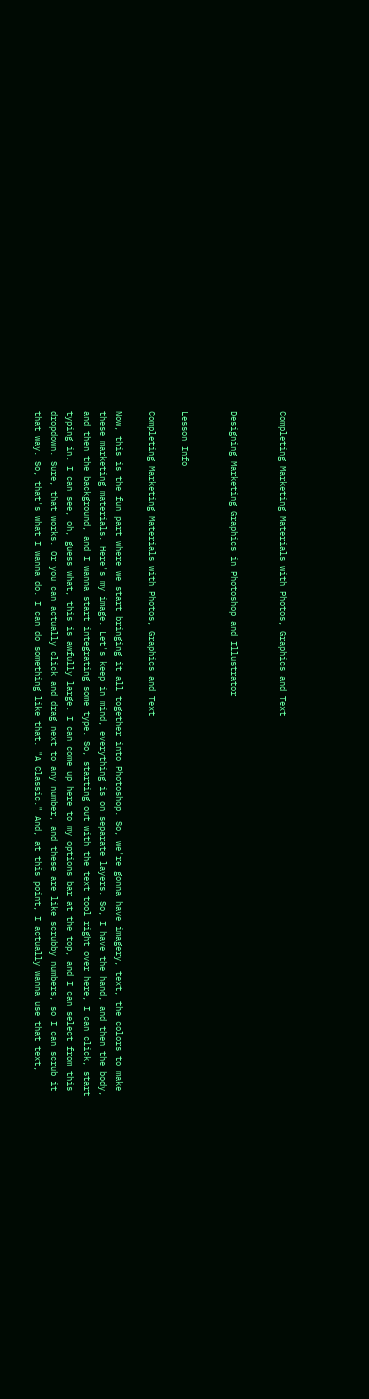Completing Marketing Materials with Photos, Graphics and Text


Designing Marketing Graphics in Photoshop and Illustrator


Lesson Info

Completing Marketing Materials with Photos, Graphics and Text

Now, this is the fun part where we start bringing it all together into Photoshop. So, we're gonna have imagery, text, the colors to make these marketing materials. Here's my image. Let's keep in mind, everything is on separate layers. So, I have the hand, and then the body, and then the background, and I wanna start integrating some type. So, starting out with the text tool right over here, I can click, start typing in. I can see, oh, guess what, this is awfully large. I can come up here to my options bar at the top, and I can select from this dropdown. Sure, that works. Or you can actually click and drag next to any number, and these are like scrubby numbers, so I can scrub it that way. So, that's what I wanna do. I can do something like that. "A Classic." And, at this point, I actually wanna use that text,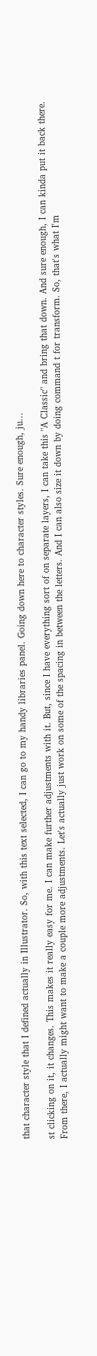that character style that I defined actually in Illustrator. So, with this text selected, I can go to my handy libraries panel. Going down here to character styles. Sure enough, ju...

st clicking on it, it changes. This makes it really easy for me. I can make further adjustments with it. But, since I have everything sort of on separate layers, I can take this "A Classic" and bring that down. And sure enough, I can kinda put it back there. From there, I actually might want to make a couple more adjustments. Let's actually just work on some of the spacing in between the letters. And I can also size it down by doing command t for transform. So, that's what I'm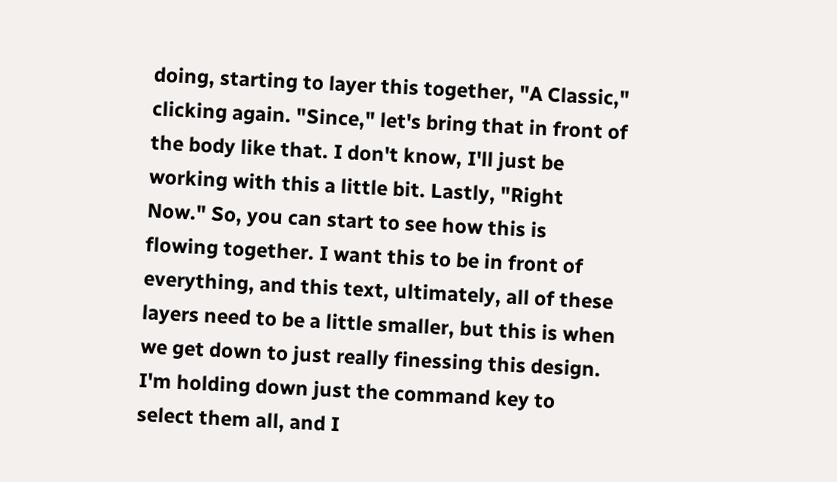doing, starting to layer this together, "A Classic," clicking again. "Since," let's bring that in front of the body like that. I don't know, I'll just be working with this a little bit. Lastly, "Right Now." So, you can start to see how this is flowing together. I want this to be in front of everything, and this text, ultimately, all of these layers need to be a little smaller, but this is when we get down to just really finessing this design. I'm holding down just the command key to select them all, and I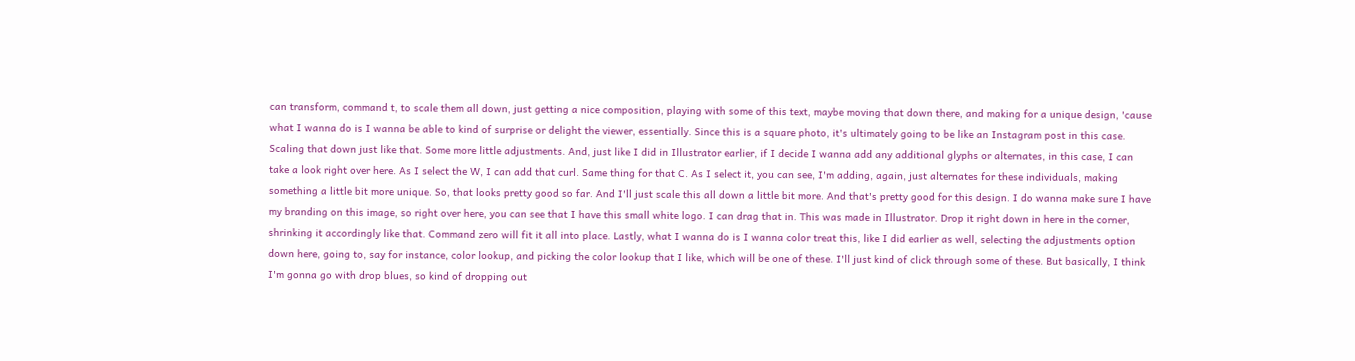can transform, command t, to scale them all down, just getting a nice composition, playing with some of this text, maybe moving that down there, and making for a unique design, 'cause what I wanna do is I wanna be able to kind of surprise or delight the viewer, essentially. Since this is a square photo, it's ultimately going to be like an Instagram post in this case. Scaling that down just like that. Some more little adjustments. And, just like I did in Illustrator earlier, if I decide I wanna add any additional glyphs or alternates, in this case, I can take a look right over here. As I select the W, I can add that curl. Same thing for that C. As I select it, you can see, I'm adding, again, just alternates for these individuals, making something a little bit more unique. So, that looks pretty good so far. And I'll just scale this all down a little bit more. And that's pretty good for this design. I do wanna make sure I have my branding on this image, so right over here, you can see that I have this small white logo. I can drag that in. This was made in Illustrator. Drop it right down in here in the corner, shrinking it accordingly like that. Command zero will fit it all into place. Lastly, what I wanna do is I wanna color treat this, like I did earlier as well, selecting the adjustments option down here, going to, say for instance, color lookup, and picking the color lookup that I like, which will be one of these. I'll just kind of click through some of these. But basically, I think I'm gonna go with drop blues, so kind of dropping out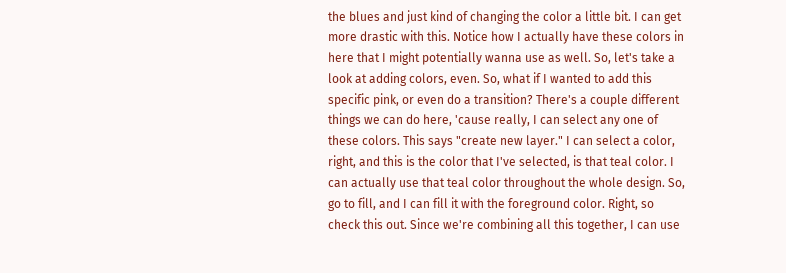the blues and just kind of changing the color a little bit. I can get more drastic with this. Notice how I actually have these colors in here that I might potentially wanna use as well. So, let's take a look at adding colors, even. So, what if I wanted to add this specific pink, or even do a transition? There's a couple different things we can do here, 'cause really, I can select any one of these colors. This says "create new layer." I can select a color, right, and this is the color that I've selected, is that teal color. I can actually use that teal color throughout the whole design. So, go to fill, and I can fill it with the foreground color. Right, so check this out. Since we're combining all this together, I can use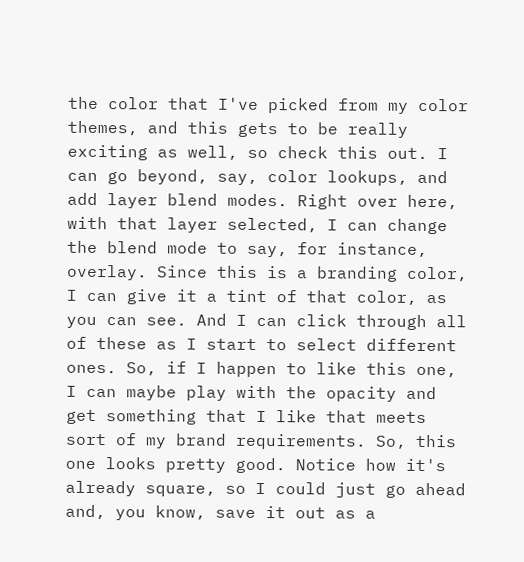the color that I've picked from my color themes, and this gets to be really exciting as well, so check this out. I can go beyond, say, color lookups, and add layer blend modes. Right over here, with that layer selected, I can change the blend mode to say, for instance, overlay. Since this is a branding color, I can give it a tint of that color, as you can see. And I can click through all of these as I start to select different ones. So, if I happen to like this one, I can maybe play with the opacity and get something that I like that meets sort of my brand requirements. So, this one looks pretty good. Notice how it's already square, so I could just go ahead and, you know, save it out as a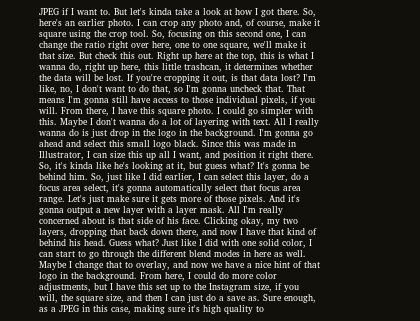JPEG if I want to. But let's kinda take a look at how I got there. So, here's an earlier photo. I can crop any photo and, of course, make it square using the crop tool. So, focusing on this second one, I can change the ratio right over here, one to one square, we'll make it that size. But check this out. Right up here at the top, this is what I wanna do, right up here, this little trashcan, it determines whether the data will be lost. If you're cropping it out, is that data lost? I'm like, no, I don't want to do that, so I'm gonna uncheck that. That means I'm gonna still have access to those individual pixels, if you will. From there, I have this square photo. I could go simpler with this. Maybe I don't wanna do a lot of layering with text. All I really wanna do is just drop in the logo in the background. I'm gonna go ahead and select this small logo black. Since this was made in Illustrator, I can size this up all I want, and position it right there. So, it's kinda like he's looking at it, but guess what? It's gonna be behind him. So, just like I did earlier, I can select this layer, do a focus area select, it's gonna automatically select that focus area range. Let's just make sure it gets more of those pixels. And it's gonna output a new layer with a layer mask. All I'm really concerned about is that side of his face. Clicking okay, my two layers, dropping that back down there, and now I have that kind of behind his head. Guess what? Just like I did with one solid color, I can start to go through the different blend modes in here as well. Maybe I change that to overlay, and now we have a nice hint of that logo in the background. From here, I could do more color adjustments, but I have this set up to the Instagram size, if you will, the square size, and then I can just do a save as. Sure enough, as a JPEG in this case, making sure it's high quality to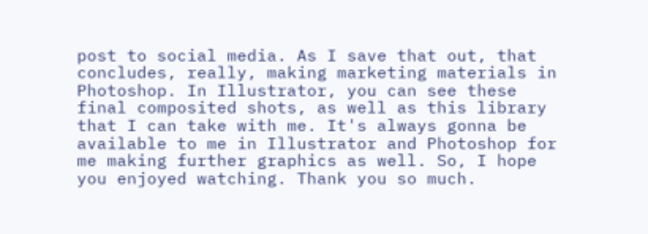post to social media. As I save that out, that concludes, really, making marketing materials in Photoshop. In Illustrator, you can see these final composited shots, as well as this library that I can take with me. It's always gonna be available to me in Illustrator and Photoshop for me making further graphics as well. So, I hope you enjoyed watching. Thank you so much.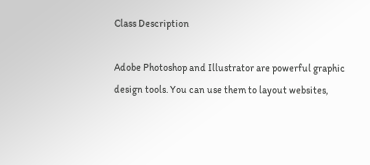Class Description

Adobe Photoshop and Illustrator are powerful graphic design tools. You can use them to layout websites,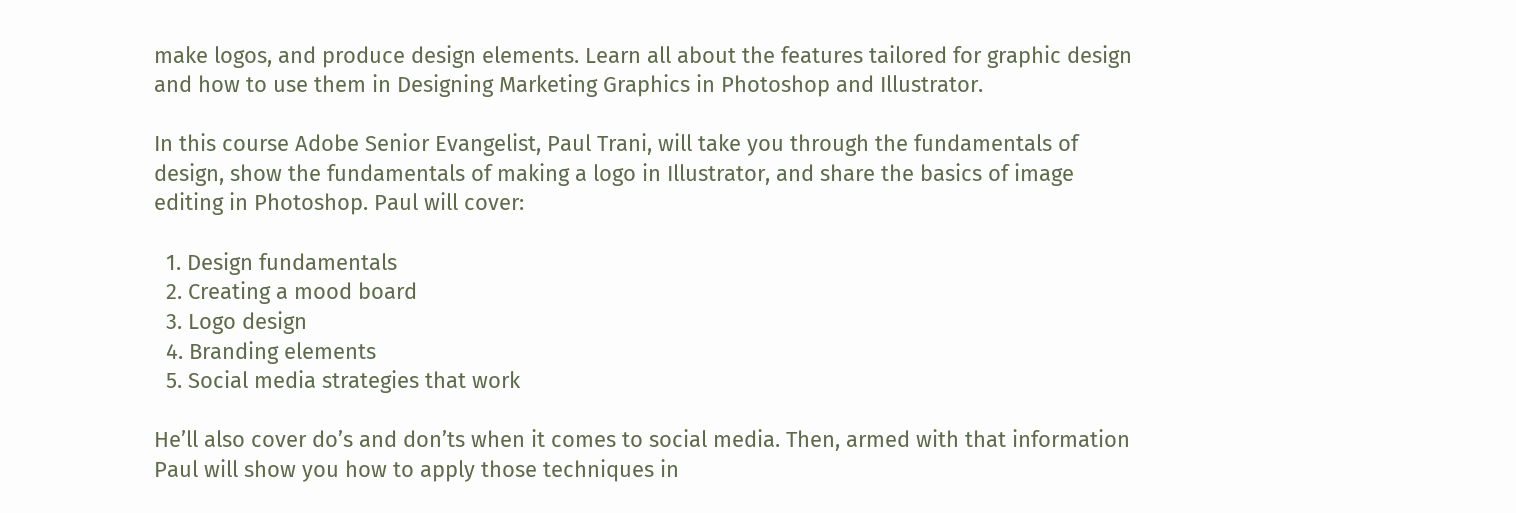make logos, and produce design elements. Learn all about the features tailored for graphic design and how to use them in Designing Marketing Graphics in Photoshop and Illustrator.

In this course Adobe Senior Evangelist, Paul Trani, will take you through the fundamentals of design, show the fundamentals of making a logo in Illustrator, and share the basics of image editing in Photoshop. Paul will cover:

  1. Design fundamentals
  2. Creating a mood board
  3. Logo design
  4. Branding elements
  5. Social media strategies that work

He’ll also cover do’s and don’ts when it comes to social media. Then, armed with that information Paul will show you how to apply those techniques in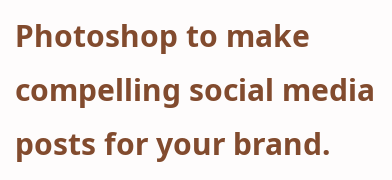Photoshop to make compelling social media posts for your brand.